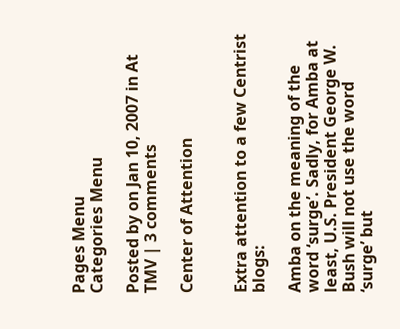Pages Menu
Categories Menu

Posted by on Jan 10, 2007 in At TMV | 3 comments

Center of Attention


Extra attention to a few Centrist blogs:

Amba on the meaning of the word ‘surge’. Sadly, for Amba at least, U.S. President George W. Bush will not use the word ‘surge’ but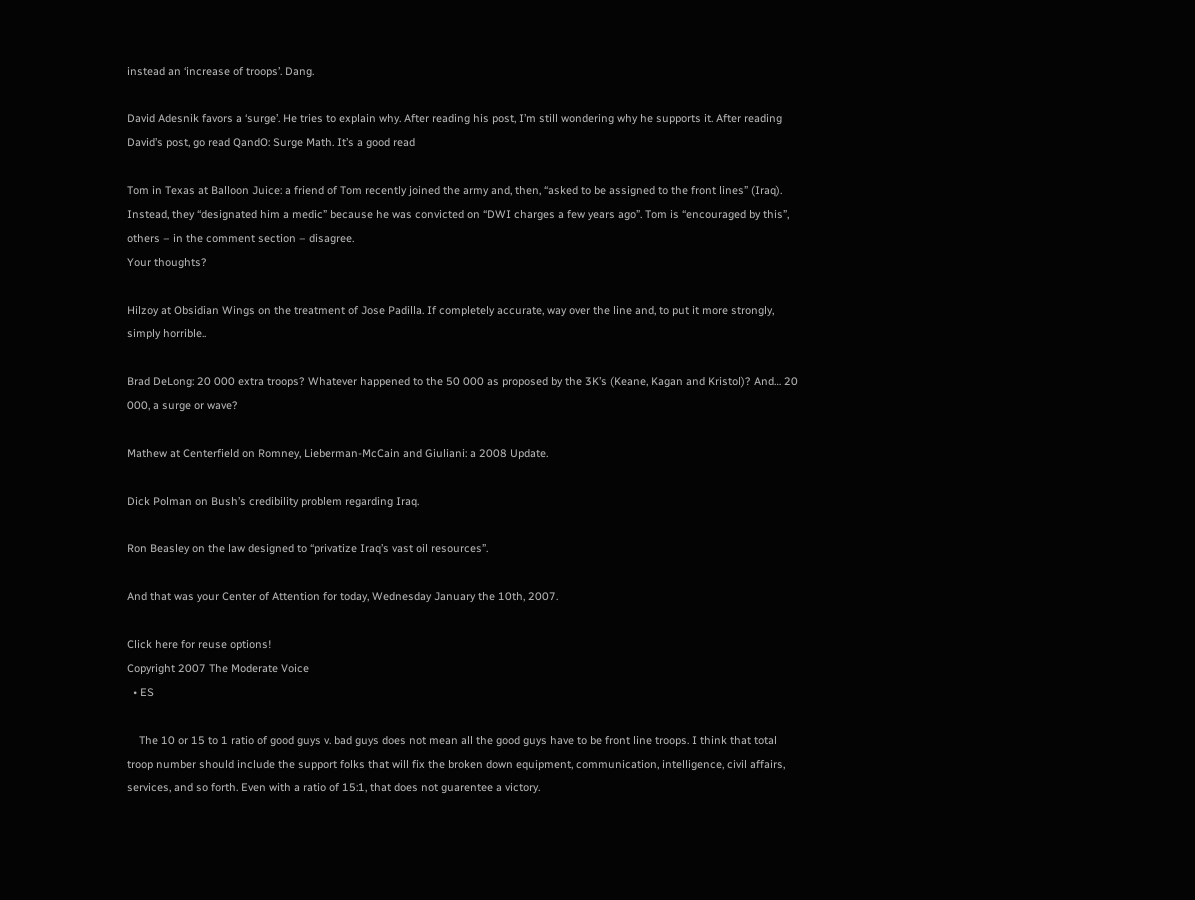instead an ‘increase of troops’. Dang.

David Adesnik favors a ‘surge’. He tries to explain why. After reading his post, I’m still wondering why he supports it. After reading David’s post, go read QandO: Surge Math. It’s a good read

Tom in Texas at Balloon Juice: a friend of Tom recently joined the army and, then, “asked to be assigned to the front lines” (Iraq). Instead, they “designated him a medic” because he was convicted on “DWI charges a few years ago”. Tom is “encouraged by this”, others – in the comment section – disagree.
Your thoughts?

Hilzoy at Obsidian Wings on the treatment of Jose Padilla. If completely accurate, way over the line and, to put it more strongly, simply horrible..

Brad DeLong: 20 000 extra troops? Whatever happened to the 50 000 as proposed by the 3K’s (Keane, Kagan and Kristol)? And… 20 000, a surge or wave?

Mathew at Centerfield on Romney, Lieberman-McCain and Giuliani: a 2008 Update.

Dick Polman on Bush’s credibility problem regarding Iraq.

Ron Beasley on the law designed to “privatize Iraq’s vast oil resources”.

And that was your Center of Attention for today, Wednesday January the 10th, 2007.

Click here for reuse options!
Copyright 2007 The Moderate Voice
  • ES

    The 10 or 15 to 1 ratio of good guys v. bad guys does not mean all the good guys have to be front line troops. I think that total troop number should include the support folks that will fix the broken down equipment, communication, intelligence, civil affairs, services, and so forth. Even with a ratio of 15:1, that does not guarentee a victory.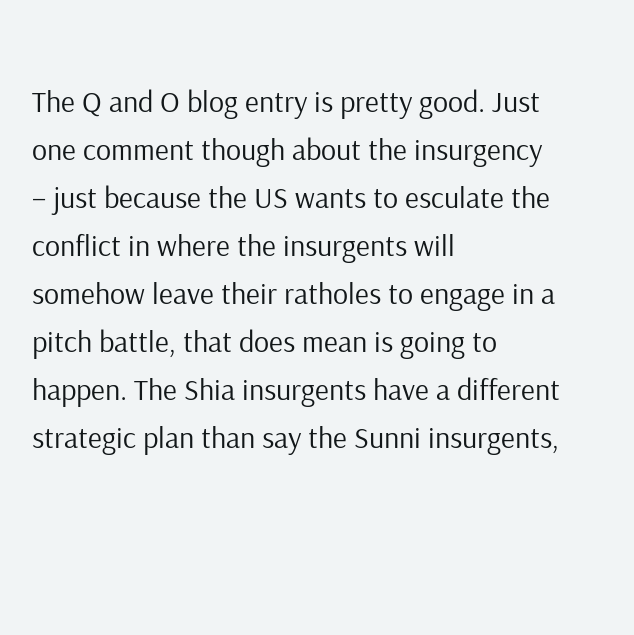The Q and O blog entry is pretty good. Just one comment though about the insurgency – just because the US wants to esculate the conflict in where the insurgents will somehow leave their ratholes to engage in a pitch battle, that does mean is going to happen. The Shia insurgents have a different strategic plan than say the Sunni insurgents,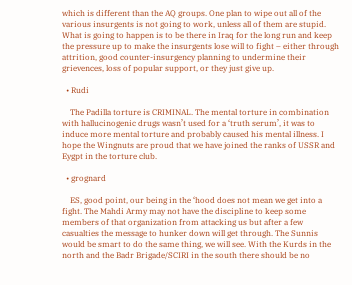which is different than the AQ groups. One plan to wipe out all of the various insurgents is not going to work, unless all of them are stupid. What is going to happen is to be there in Iraq for the long run and keep the pressure up to make the insurgents lose will to fight – either through attrition, good counter-insurgency planning to undermine their grievences, loss of popular support, or they just give up.

  • Rudi

    The Padilla torture is CRIMINAL. The mental torture in combination with hallucinogenic drugs wasn’t used for a ‘truth serum’, it was to induce more mental torture and probably caused his mental illness. I hope the Wingnuts are proud that we have joined the ranks of USSR and Eygpt in the torture club.

  • grognard

    ES, good point, our being in the ‘hood does not mean we get into a fight. The Mahdi Army may not have the discipline to keep some members of that organization from attacking us but after a few casualties the message to hunker down will get through. The Sunnis would be smart to do the same thing, we will see. With the Kurds in the north and the Badr Brigade/SCIRI in the south there should be no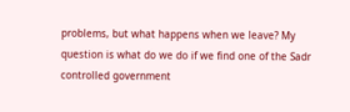problems, but what happens when we leave? My question is what do we do if we find one of the Sadr controlled government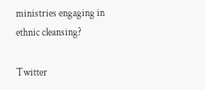ministries engaging in ethnic cleansing?

Twitter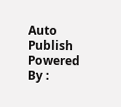Auto Publish Powered By :